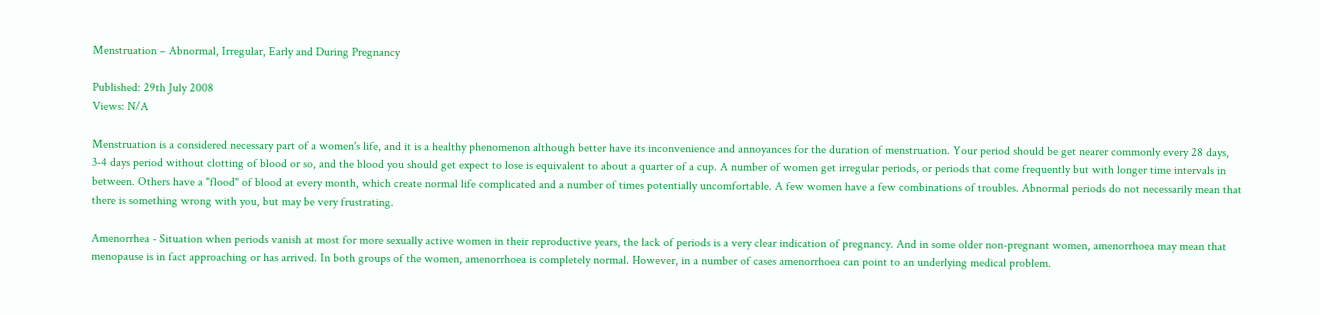Menstruation – Abnormal, Irregular, Early and During Pregnancy

Published: 29th July 2008
Views: N/A

Menstruation is a considered necessary part of a women's life, and it is a healthy phenomenon although better have its inconvenience and annoyances for the duration of menstruation. Your period should be get nearer commonly every 28 days, 3-4 days period without clotting of blood or so, and the blood you should get expect to lose is equivalent to about a quarter of a cup. A number of women get irregular periods, or periods that come frequently but with longer time intervals in between. Others have a "flood" of blood at every month, which create normal life complicated and a number of times potentially uncomfortable. A few women have a few combinations of troubles. Abnormal periods do not necessarily mean that there is something wrong with you, but may be very frustrating.

Amenorrhea - Situation when periods vanish at most for more sexually active women in their reproductive years, the lack of periods is a very clear indication of pregnancy. And in some older non-pregnant women, amenorrhoea may mean that menopause is in fact approaching or has arrived. In both groups of the women, amenorrhoea is completely normal. However, in a number of cases amenorrhoea can point to an underlying medical problem.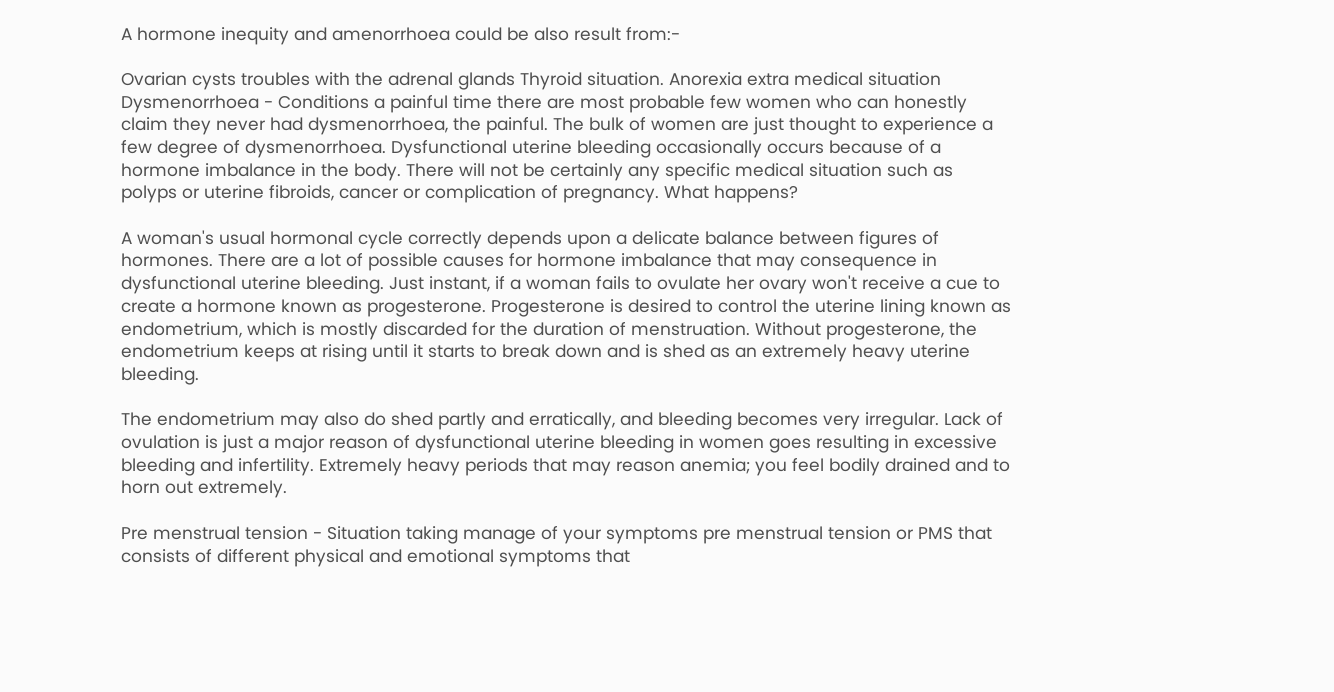A hormone inequity and amenorrhoea could be also result from:-

Ovarian cysts troubles with the adrenal glands Thyroid situation. Anorexia extra medical situation Dysmenorrhoea - Conditions a painful time there are most probable few women who can honestly claim they never had dysmenorrhoea, the painful. The bulk of women are just thought to experience a few degree of dysmenorrhoea. Dysfunctional uterine bleeding occasionally occurs because of a hormone imbalance in the body. There will not be certainly any specific medical situation such as polyps or uterine fibroids, cancer or complication of pregnancy. What happens?

A woman's usual hormonal cycle correctly depends upon a delicate balance between figures of hormones. There are a lot of possible causes for hormone imbalance that may consequence in dysfunctional uterine bleeding. Just instant, if a woman fails to ovulate her ovary won't receive a cue to create a hormone known as progesterone. Progesterone is desired to control the uterine lining known as endometrium, which is mostly discarded for the duration of menstruation. Without progesterone, the endometrium keeps at rising until it starts to break down and is shed as an extremely heavy uterine bleeding.

The endometrium may also do shed partly and erratically, and bleeding becomes very irregular. Lack of ovulation is just a major reason of dysfunctional uterine bleeding in women goes resulting in excessive bleeding and infertility. Extremely heavy periods that may reason anemia; you feel bodily drained and to horn out extremely.

Pre menstrual tension - Situation taking manage of your symptoms pre menstrual tension or PMS that consists of different physical and emotional symptoms that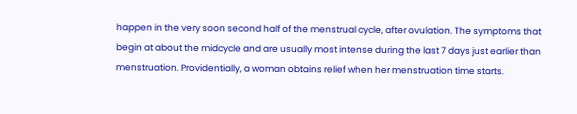happen in the very soon second half of the menstrual cycle, after ovulation. The symptoms that begin at about the midcycle and are usually most intense during the last 7 days just earlier than menstruation. Providentially, a woman obtains relief when her menstruation time starts.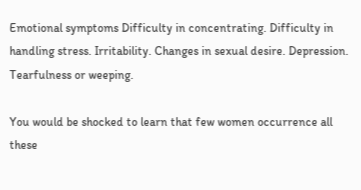Emotional symptoms Difficulty in concentrating. Difficulty in handling stress. Irritability. Changes in sexual desire. Depression. Tearfulness or weeping.

You would be shocked to learn that few women occurrence all these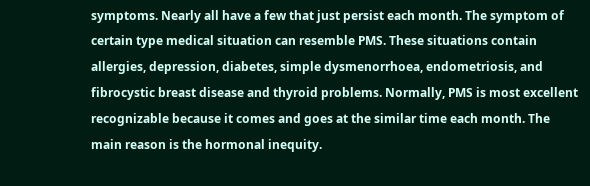symptoms. Nearly all have a few that just persist each month. The symptom of certain type medical situation can resemble PMS. These situations contain allergies, depression, diabetes, simple dysmenorrhoea, endometriosis, and fibrocystic breast disease and thyroid problems. Normally, PMS is most excellent recognizable because it comes and goes at the similar time each month. The main reason is the hormonal inequity.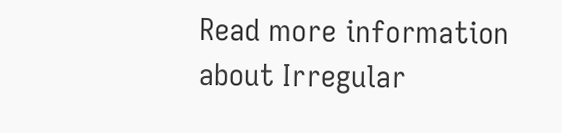Read more information about Irregular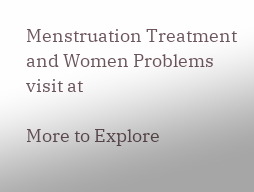Menstruation Treatment and Women Problems visit at

More to Explore